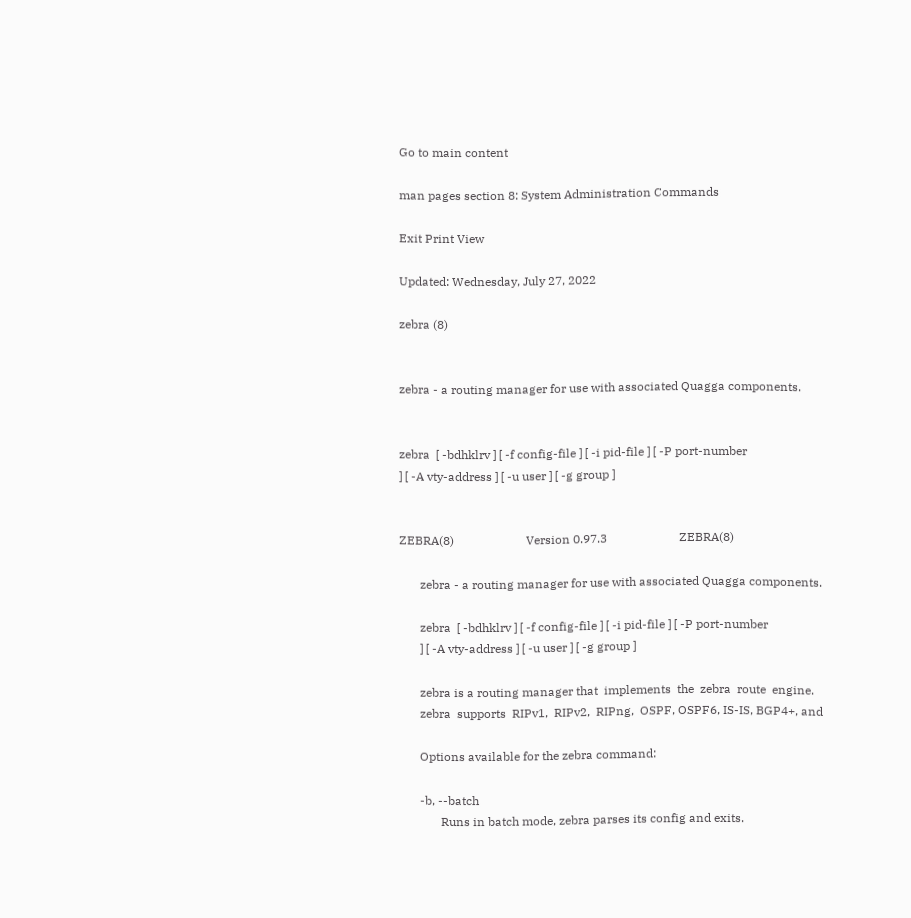Go to main content

man pages section 8: System Administration Commands

Exit Print View

Updated: Wednesday, July 27, 2022

zebra (8)


zebra - a routing manager for use with associated Quagga components.


zebra  [ -bdhklrv ] [ -f config-file ] [ -i pid-file ] [ -P port-number
] [ -A vty-address ] [ -u user ] [ -g group ]


ZEBRA(8)                        Version 0.97.3                        ZEBRA(8)

       zebra - a routing manager for use with associated Quagga components.

       zebra  [ -bdhklrv ] [ -f config-file ] [ -i pid-file ] [ -P port-number
       ] [ -A vty-address ] [ -u user ] [ -g group ]

       zebra is a routing manager that  implements  the  zebra  route  engine.
       zebra  supports  RIPv1,  RIPv2,  RIPng,  OSPF, OSPF6, IS-IS, BGP4+, and

       Options available for the zebra command:

       -b, --batch
              Runs in batch mode, zebra parses its config and exits.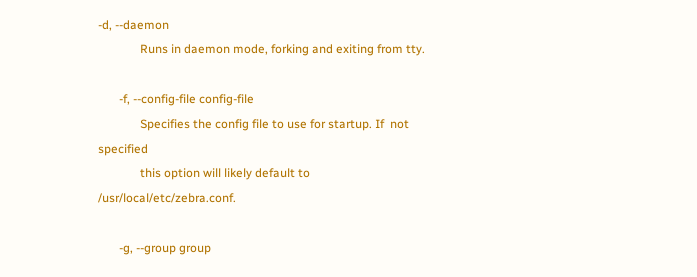-d, --daemon
              Runs in daemon mode, forking and exiting from tty.

       -f, --config-file config-file
              Specifies the config file to use for startup. If  not  specified
              this option will likely default to /usr/local/etc/zebra.conf.

       -g, --group group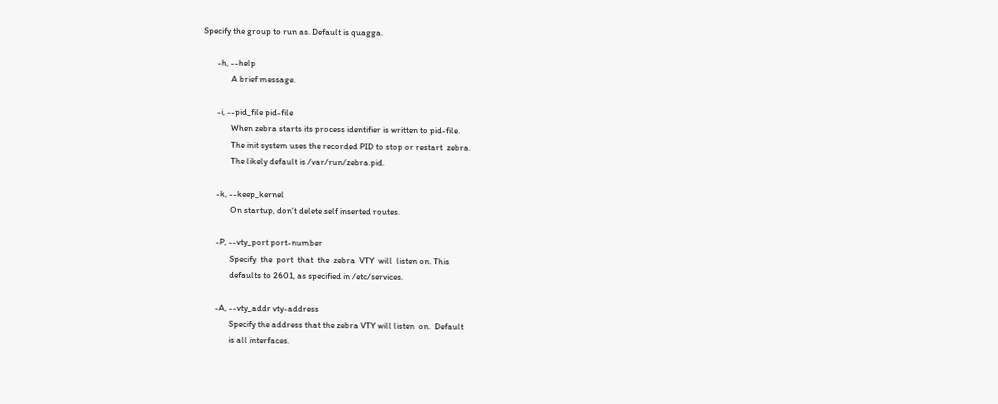Specify the group to run as. Default is quagga.

       -h, --help
              A brief message.

       -i, --pid_file pid-file
              When zebra starts its process identifier is written to pid-file.
              The init system uses the recorded PID to stop or restart  zebra.
              The likely default is /var/run/zebra.pid.

       -k, --keep_kernel
              On startup, don't delete self inserted routes.

       -P, --vty_port port-number
              Specify  the  port  that  the  zebra  VTY  will  listen on. This
              defaults to 2601, as specified in /etc/services.

       -A, --vty_addr vty-address
              Specify the address that the zebra VTY will listen  on.  Default
              is all interfaces.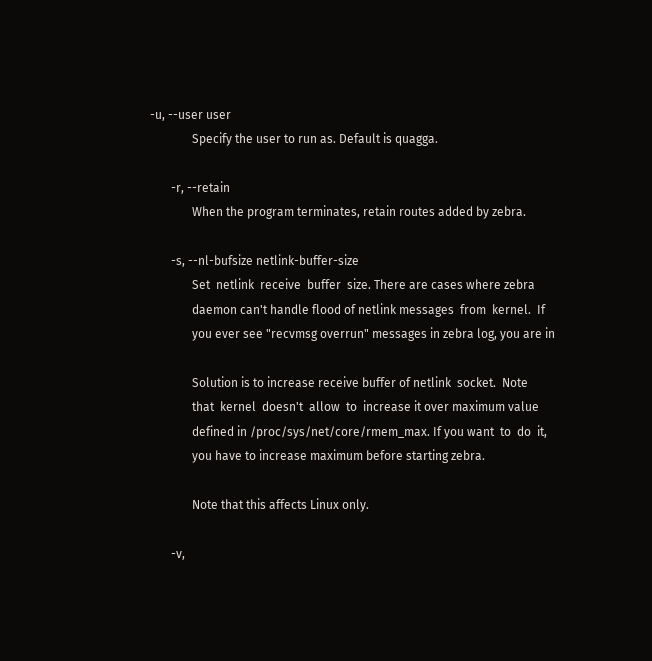-u, --user user
              Specify the user to run as. Default is quagga.

       -r, --retain
              When the program terminates, retain routes added by zebra.

       -s, --nl-bufsize netlink-buffer-size
              Set  netlink  receive  buffer  size. There are cases where zebra
              daemon can't handle flood of netlink messages  from  kernel.  If
              you ever see "recvmsg overrun" messages in zebra log, you are in

              Solution is to increase receive buffer of netlink  socket.  Note
              that  kernel  doesn't  allow  to  increase it over maximum value
              defined in /proc/sys/net/core/rmem_max. If you want  to  do  it,
              you have to increase maximum before starting zebra.

              Note that this affects Linux only.

       -v,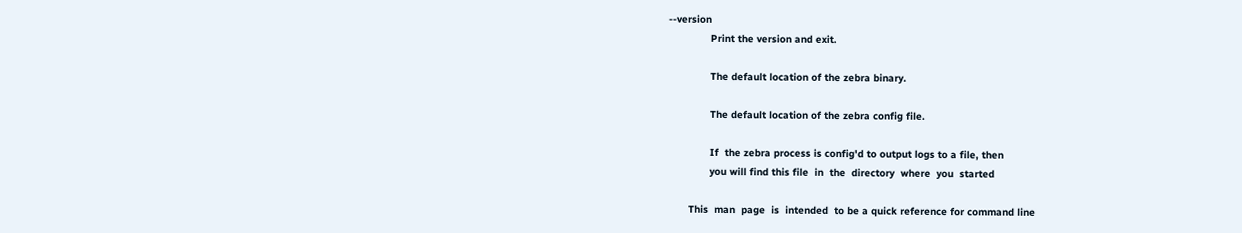--version
              Print the version and exit.

              The default location of the zebra binary.

              The default location of the zebra config file.

              If  the zebra process is config'd to output logs to a file, then
              you will find this file  in  the  directory  where  you  started

       This  man  page  is  intended  to be a quick reference for command line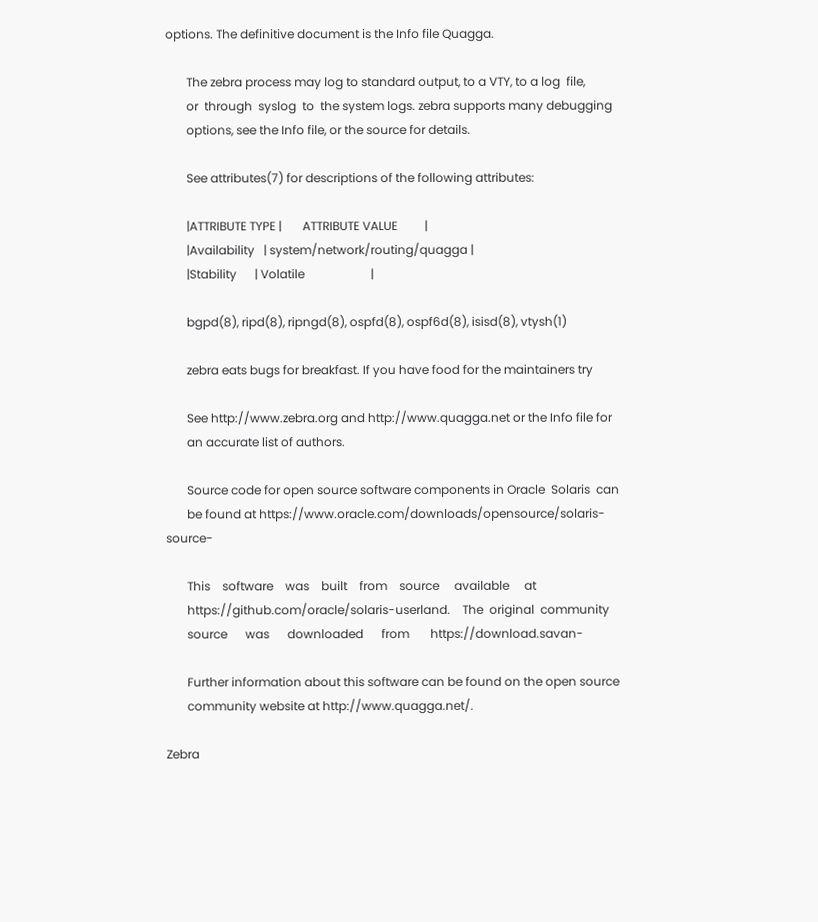options. The definitive document is the Info file Quagga.

       The zebra process may log to standard output, to a VTY, to a log  file,
       or  through  syslog  to  the system logs. zebra supports many debugging
       options, see the Info file, or the source for details.

       See attributes(7) for descriptions of the following attributes:

       |ATTRIBUTE TYPE |       ATTRIBUTE VALUE         |
       |Availability   | system/network/routing/quagga |
       |Stability      | Volatile                      |

       bgpd(8), ripd(8), ripngd(8), ospfd(8), ospf6d(8), isisd(8), vtysh(1)

       zebra eats bugs for breakfast. If you have food for the maintainers try

       See http://www.zebra.org and http://www.quagga.net or the Info file for
       an accurate list of authors.

       Source code for open source software components in Oracle  Solaris  can
       be found at https://www.oracle.com/downloads/opensource/solaris-source-

       This    software    was    built    from    source     available     at
       https://github.com/oracle/solaris-userland.    The  original  community
       source      was      downloaded      from       https://download.savan-

       Further information about this software can be found on the open source
       community website at http://www.quagga.net/.

Zebra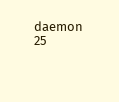daemon                   25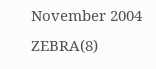November 2004                       ZEBRA(8)